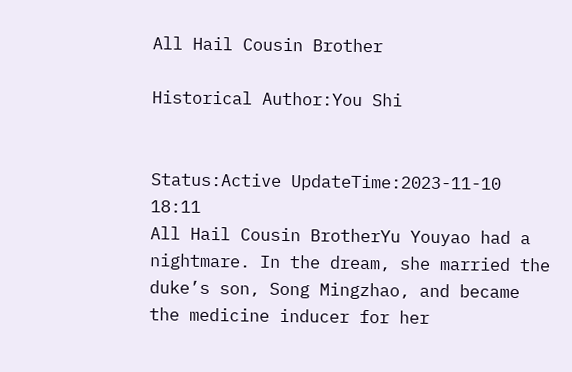All Hail Cousin Brother

Historical Author:You Shi


Status:Active UpdateTime:2023-11-10 18:11
All Hail Cousin BrotherYu Youyao had a nightmare. In the dream, she married the duke’s son, Song Mingzhao, and became the medicine inducer for her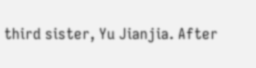third sister, Yu Jianjia. After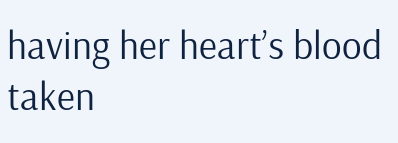having her heart’s blood taken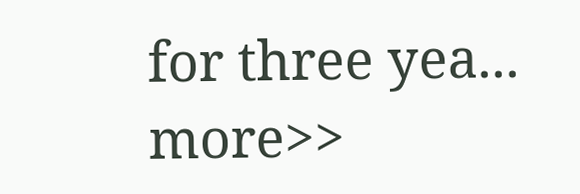for three yea... more>>